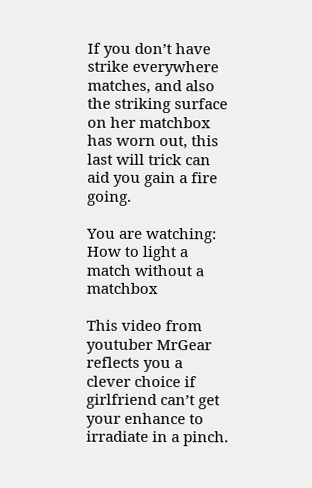If you don’t have strike everywhere matches, and also the striking surface on her matchbox has worn out, this last will trick can aid you gain a fire going.

You are watching: How to light a match without a matchbox

This video from youtuber MrGear reflects you a clever choice if girlfriend can’t get your enhance to irradiate in a pinch.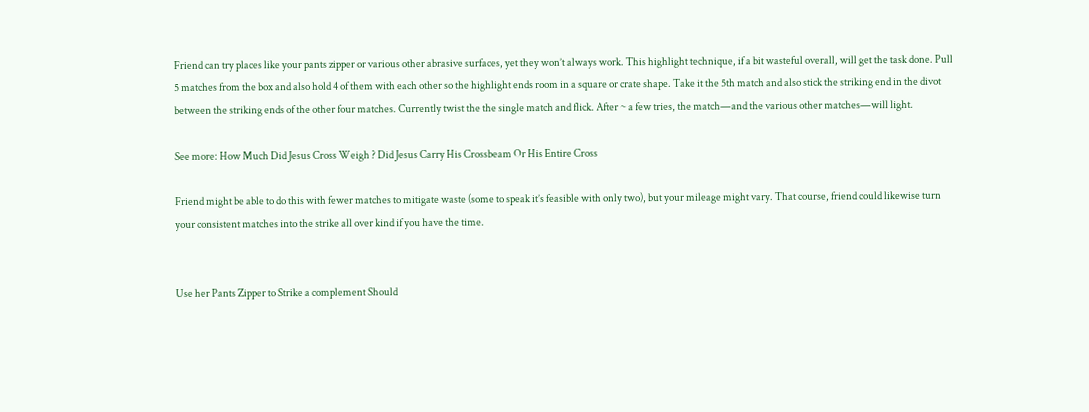Friend can try places like your pants zipper or various other abrasive surfaces, yet they won’t always work. This highlight technique, if a bit wasteful overall, will get the task done. Pull 5 matches from the box and also hold 4 of them with each other so the highlight ends room in a square or crate shape. Take it the 5th match and also stick the striking end in the divot between the striking ends of the other four matches. Currently twist the the single match and flick. After ~ a few tries, the match—and the various other matches—will light.

See more: How Much Did Jesus Cross Weigh ? Did Jesus Carry His Crossbeam Or His Entire Cross

Friend might be able to do this with fewer matches to mitigate waste (some to speak it’s feasible with only two), but your mileage might vary. That course, friend could likewise turn your consistent matches into the strike all over kind if you have the time.


Use her Pants Zipper to Strike a complement Should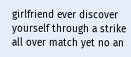girlfriend ever discover yourself through a strike all over match yet no an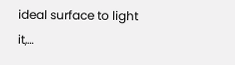ideal surface to light it,…